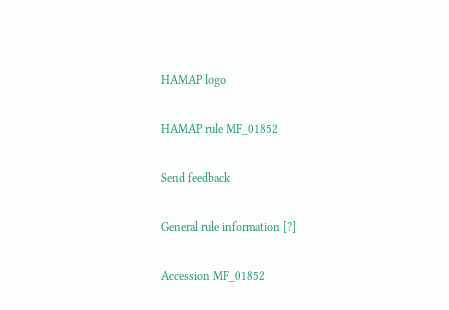HAMAP logo

HAMAP rule MF_01852

Send feedback

General rule information [?]

Accession MF_01852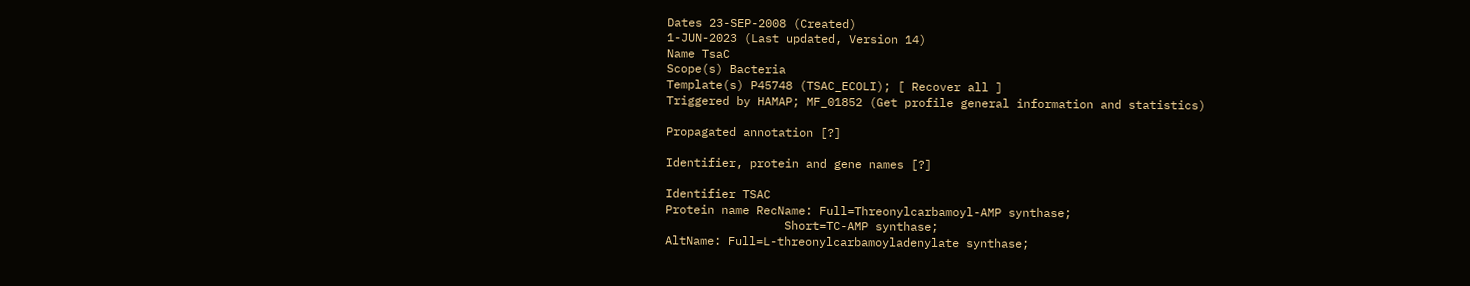Dates 23-SEP-2008 (Created)
1-JUN-2023 (Last updated, Version 14)
Name TsaC
Scope(s) Bacteria
Template(s) P45748 (TSAC_ECOLI); [ Recover all ]
Triggered by HAMAP; MF_01852 (Get profile general information and statistics)

Propagated annotation [?]

Identifier, protein and gene names [?]

Identifier TSAC
Protein name RecName: Full=Threonylcarbamoyl-AMP synthase;
                 Short=TC-AMP synthase;
AltName: Full=L-threonylcarbamoyladenylate synthase;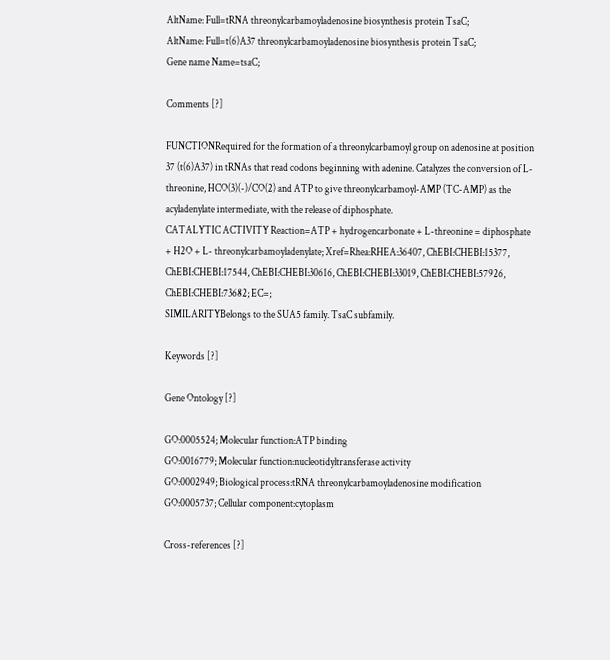AltName: Full=tRNA threonylcarbamoyladenosine biosynthesis protein TsaC;
AltName: Full=t(6)A37 threonylcarbamoyladenosine biosynthesis protein TsaC;
Gene name Name=tsaC;

Comments [?]

FUNCTIONRequired for the formation of a threonylcarbamoyl group on adenosine at position 37 (t(6)A37) in tRNAs that read codons beginning with adenine. Catalyzes the conversion of L-threonine, HCO(3)(-)/CO(2) and ATP to give threonylcarbamoyl-AMP (TC-AMP) as the acyladenylate intermediate, with the release of diphosphate.
CATALYTIC ACTIVITY Reaction=ATP + hydrogencarbonate + L-threonine = diphosphate + H2O + L- threonylcarbamoyladenylate; Xref=Rhea:RHEA:36407, ChEBI:CHEBI:15377, ChEBI:CHEBI:17544, ChEBI:CHEBI:30616, ChEBI:CHEBI:33019, ChEBI:CHEBI:57926, ChEBI:CHEBI:73682; EC=;
SIMILARITYBelongs to the SUA5 family. TsaC subfamily.

Keywords [?]

Gene Ontology [?]

GO:0005524; Molecular function:ATP binding
GO:0016779; Molecular function:nucleotidyltransferase activity
GO:0002949; Biological process:tRNA threonylcarbamoyladenosine modification
GO:0005737; Cellular component:cytoplasm

Cross-references [?]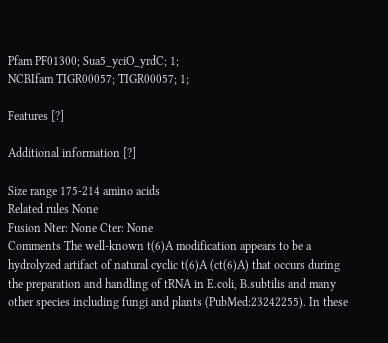Pfam PF01300; Sua5_yciO_yrdC; 1;
NCBIfam TIGR00057; TIGR00057; 1;

Features [?]

Additional information [?]

Size range 175-214 amino acids
Related rules None
Fusion Nter: None Cter: None
Comments The well-known t(6)A modification appears to be a hydrolyzed artifact of natural cyclic t(6)A (ct(6)A) that occurs during the preparation and handling of tRNA in E.coli, B.subtilis and many other species including fungi and plants (PubMed:23242255). In these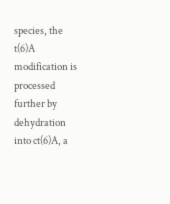species, the t(6)A modification is processed further by dehydration into ct(6)A, a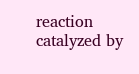reaction catalyzed by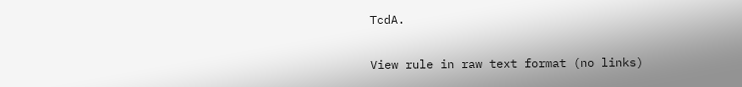TcdA.

View rule in raw text format (no links)